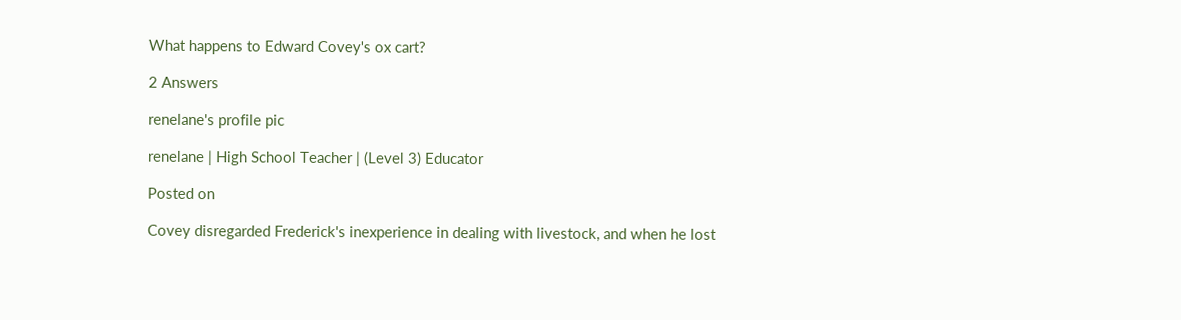What happens to Edward Covey's ox cart?

2 Answers

renelane's profile pic

renelane | High School Teacher | (Level 3) Educator

Posted on

Covey disregarded Frederick's inexperience in dealing with livestock, and when he lost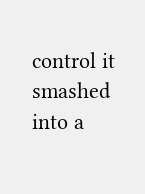control it smashed into a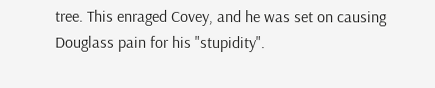tree. This enraged Covey, and he was set on causing Douglass pain for his "stupidity".